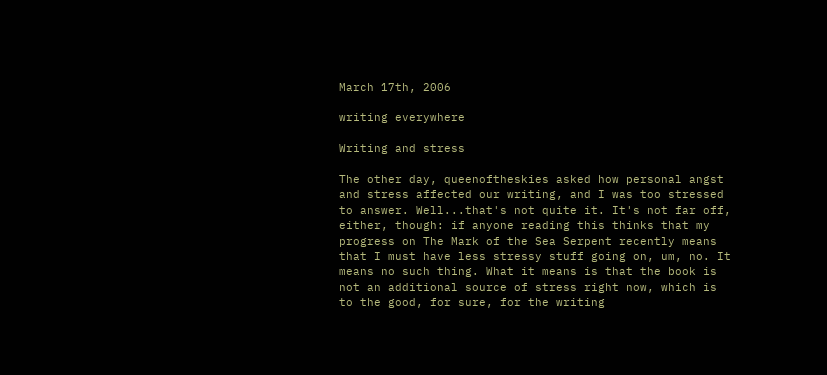March 17th, 2006

writing everywhere

Writing and stress

The other day, queenoftheskies asked how personal angst and stress affected our writing, and I was too stressed to answer. Well...that's not quite it. It's not far off, either, though: if anyone reading this thinks that my progress on The Mark of the Sea Serpent recently means that I must have less stressy stuff going on, um, no. It means no such thing. What it means is that the book is not an additional source of stress right now, which is to the good, for sure, for the writing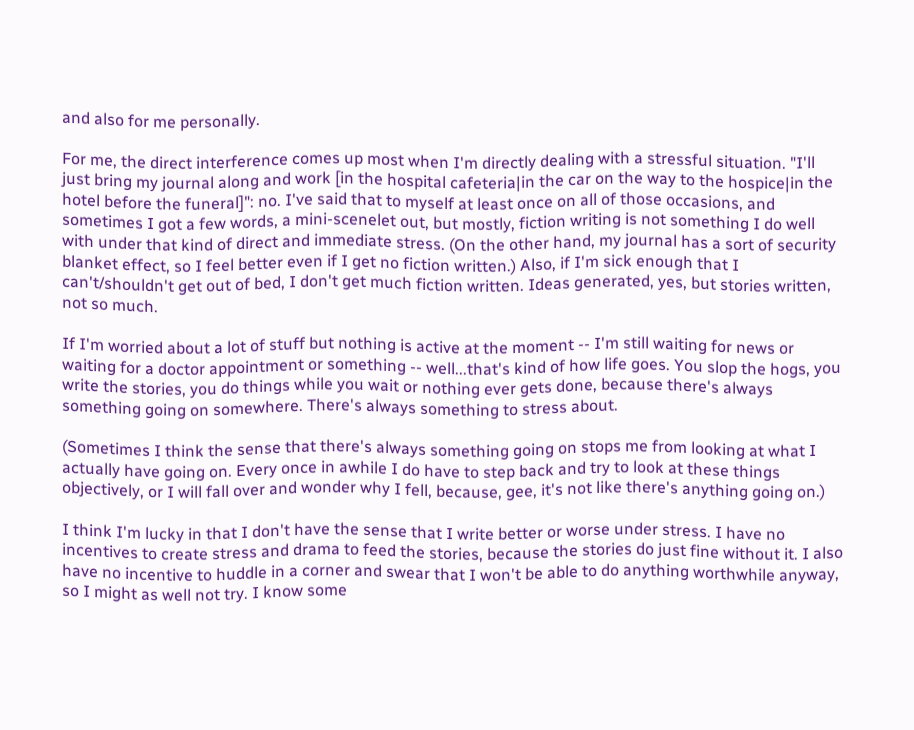and also for me personally.

For me, the direct interference comes up most when I'm directly dealing with a stressful situation. "I'll just bring my journal along and work [in the hospital cafeteria|in the car on the way to the hospice|in the hotel before the funeral]": no. I've said that to myself at least once on all of those occasions, and sometimes I got a few words, a mini-scenelet out, but mostly, fiction writing is not something I do well with under that kind of direct and immediate stress. (On the other hand, my journal has a sort of security blanket effect, so I feel better even if I get no fiction written.) Also, if I'm sick enough that I can't/shouldn't get out of bed, I don't get much fiction written. Ideas generated, yes, but stories written, not so much.

If I'm worried about a lot of stuff but nothing is active at the moment -- I'm still waiting for news or waiting for a doctor appointment or something -- well...that's kind of how life goes. You slop the hogs, you write the stories, you do things while you wait or nothing ever gets done, because there's always something going on somewhere. There's always something to stress about.

(Sometimes I think the sense that there's always something going on stops me from looking at what I actually have going on. Every once in awhile I do have to step back and try to look at these things objectively, or I will fall over and wonder why I fell, because, gee, it's not like there's anything going on.)

I think I'm lucky in that I don't have the sense that I write better or worse under stress. I have no incentives to create stress and drama to feed the stories, because the stories do just fine without it. I also have no incentive to huddle in a corner and swear that I won't be able to do anything worthwhile anyway, so I might as well not try. I know some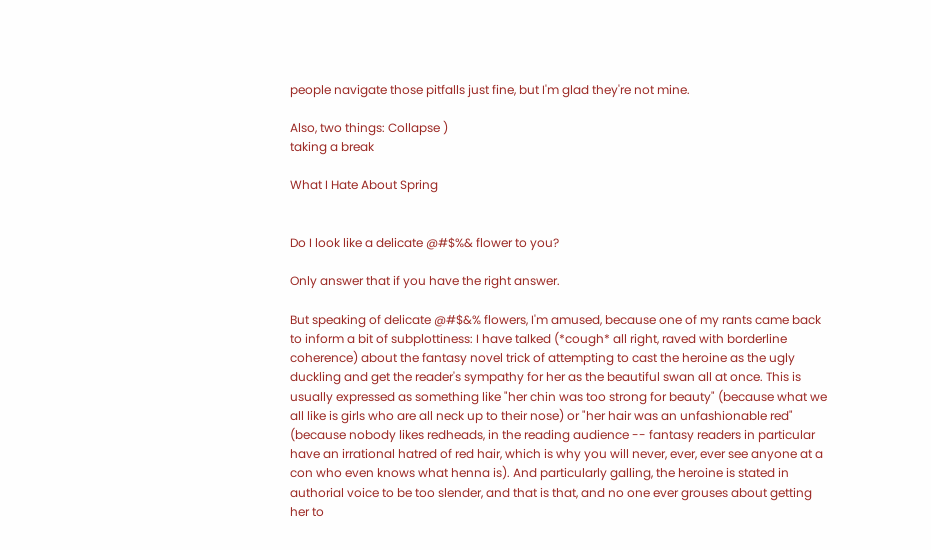people navigate those pitfalls just fine, but I'm glad they're not mine.

Also, two things: Collapse )
taking a break

What I Hate About Spring


Do I look like a delicate @#$%& flower to you?

Only answer that if you have the right answer.

But speaking of delicate @#$&% flowers, I'm amused, because one of my rants came back to inform a bit of subplottiness: I have talked (*cough* all right, raved with borderline coherence) about the fantasy novel trick of attempting to cast the heroine as the ugly duckling and get the reader's sympathy for her as the beautiful swan all at once. This is usually expressed as something like "her chin was too strong for beauty" (because what we all like is girls who are all neck up to their nose) or "her hair was an unfashionable red" (because nobody likes redheads, in the reading audience -- fantasy readers in particular have an irrational hatred of red hair, which is why you will never, ever, ever see anyone at a con who even knows what henna is). And particularly galling, the heroine is stated in authorial voice to be too slender, and that is that, and no one ever grouses about getting her to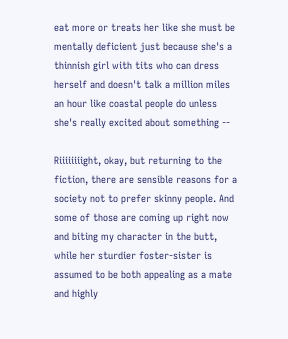eat more or treats her like she must be mentally deficient just because she's a thinnish girl with tits who can dress herself and doesn't talk a million miles an hour like coastal people do unless she's really excited about something --

Riiiiiiiight, okay, but returning to the fiction, there are sensible reasons for a society not to prefer skinny people. And some of those are coming up right now and biting my character in the butt, while her sturdier foster-sister is assumed to be both appealing as a mate and highly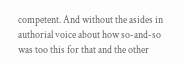competent. And without the asides in authorial voice about how so-and-so was too this for that and the other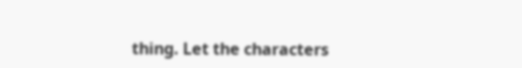thing. Let the characters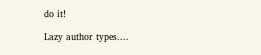do it!

Lazy author types....